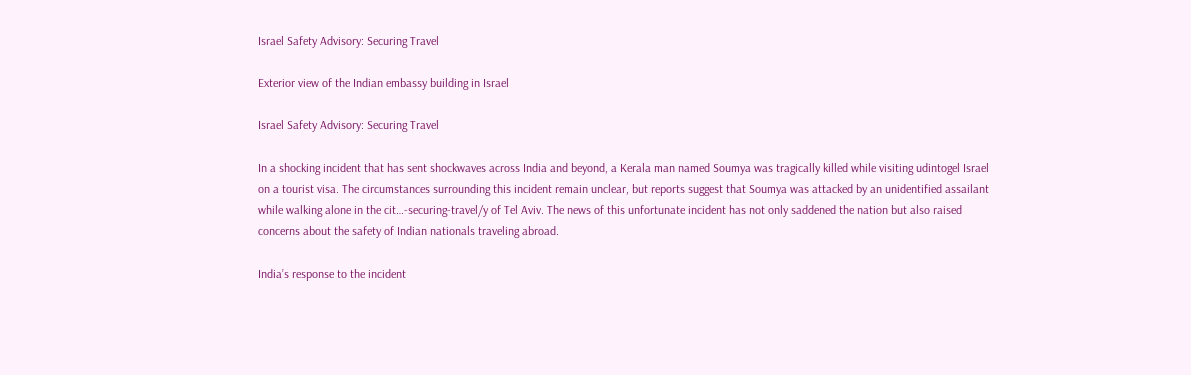Israel Safety Advisory: Securing Travel

Exterior view of the Indian embassy building in Israel

Israel Safety Advisory: Securing Travel

In a shocking incident that has sent shockwaves across India and beyond, a Kerala man named Soumya was tragically killed while visiting udintogel Israel on a tourist visa. The circumstances surrounding this incident remain unclear, but reports suggest that Soumya was attacked by an unidentified assailant while walking alone in the cit…-securing-travel/y of Tel Aviv. The news of this unfortunate incident has not only saddened the nation but also raised concerns about the safety of Indian nationals traveling abroad.

India’s response to the incident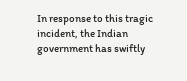In response to this tragic incident, the Indian government has swiftly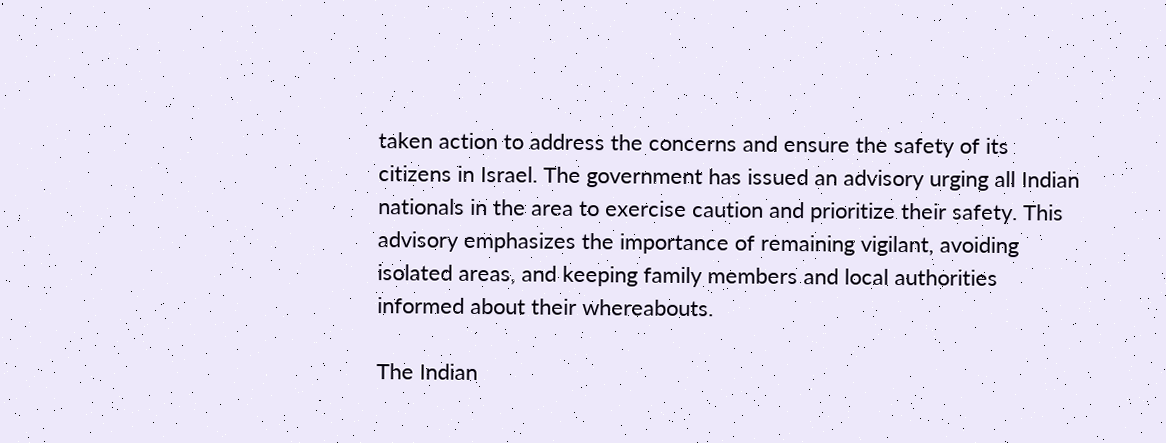taken action to address the concerns and ensure the safety of its citizens in Israel. The government has issued an advisory urging all Indian nationals in the area to exercise caution and prioritize their safety. This advisory emphasizes the importance of remaining vigilant, avoiding isolated areas, and keeping family members and local authorities informed about their whereabouts.

The Indian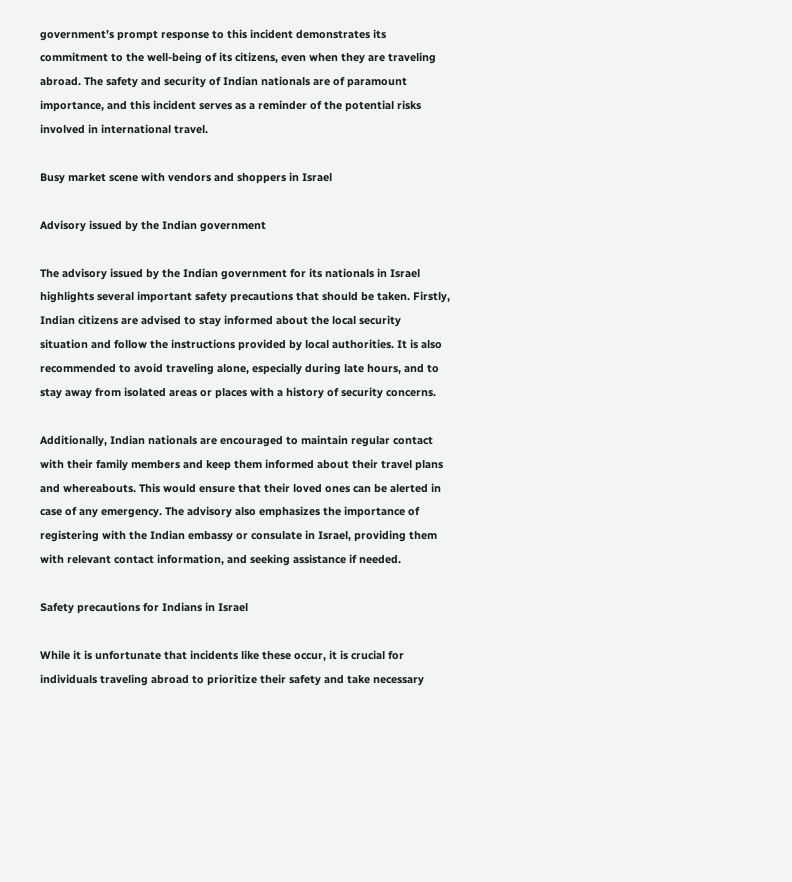government’s prompt response to this incident demonstrates its commitment to the well-being of its citizens, even when they are traveling abroad. The safety and security of Indian nationals are of paramount importance, and this incident serves as a reminder of the potential risks involved in international travel.

Busy market scene with vendors and shoppers in Israel

Advisory issued by the Indian government

The advisory issued by the Indian government for its nationals in Israel highlights several important safety precautions that should be taken. Firstly, Indian citizens are advised to stay informed about the local security situation and follow the instructions provided by local authorities. It is also recommended to avoid traveling alone, especially during late hours, and to stay away from isolated areas or places with a history of security concerns.

Additionally, Indian nationals are encouraged to maintain regular contact with their family members and keep them informed about their travel plans and whereabouts. This would ensure that their loved ones can be alerted in case of any emergency. The advisory also emphasizes the importance of registering with the Indian embassy or consulate in Israel, providing them with relevant contact information, and seeking assistance if needed.

Safety precautions for Indians in Israel

While it is unfortunate that incidents like these occur, it is crucial for individuals traveling abroad to prioritize their safety and take necessary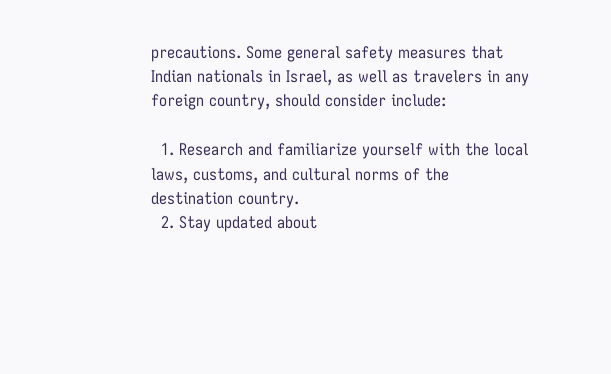precautions. Some general safety measures that Indian nationals in Israel, as well as travelers in any foreign country, should consider include:

  1. Research and familiarize yourself with the local laws, customs, and cultural norms of the destination country.
  2. Stay updated about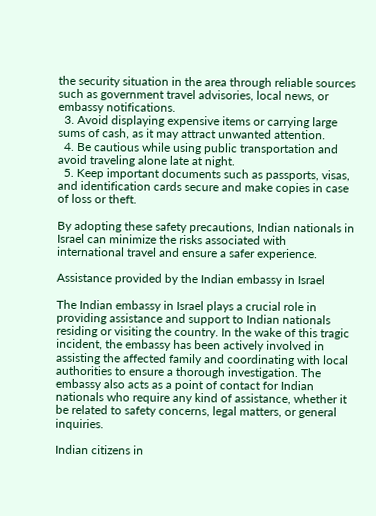the security situation in the area through reliable sources such as government travel advisories, local news, or embassy notifications.
  3. Avoid displaying expensive items or carrying large sums of cash, as it may attract unwanted attention.
  4. Be cautious while using public transportation and avoid traveling alone late at night.
  5. Keep important documents such as passports, visas, and identification cards secure and make copies in case of loss or theft.

By adopting these safety precautions, Indian nationals in Israel can minimize the risks associated with international travel and ensure a safer experience.

Assistance provided by the Indian embassy in Israel

The Indian embassy in Israel plays a crucial role in providing assistance and support to Indian nationals residing or visiting the country. In the wake of this tragic incident, the embassy has been actively involved in assisting the affected family and coordinating with local authorities to ensure a thorough investigation. The embassy also acts as a point of contact for Indian nationals who require any kind of assistance, whether it be related to safety concerns, legal matters, or general inquiries.

Indian citizens in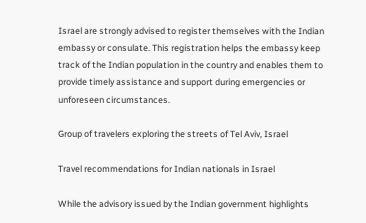Israel are strongly advised to register themselves with the Indian embassy or consulate. This registration helps the embassy keep track of the Indian population in the country and enables them to provide timely assistance and support during emergencies or unforeseen circumstances.

Group of travelers exploring the streets of Tel Aviv, Israel

Travel recommendations for Indian nationals in Israel

While the advisory issued by the Indian government highlights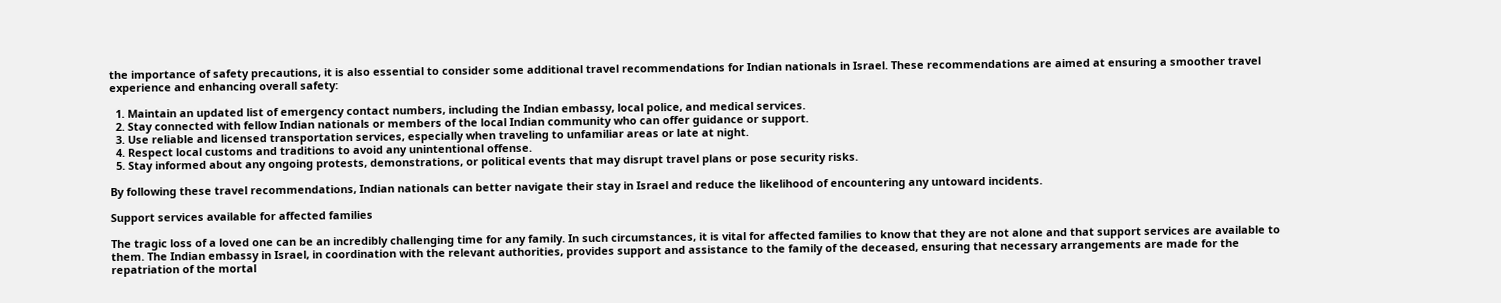the importance of safety precautions, it is also essential to consider some additional travel recommendations for Indian nationals in Israel. These recommendations are aimed at ensuring a smoother travel experience and enhancing overall safety:

  1. Maintain an updated list of emergency contact numbers, including the Indian embassy, local police, and medical services.
  2. Stay connected with fellow Indian nationals or members of the local Indian community who can offer guidance or support.
  3. Use reliable and licensed transportation services, especially when traveling to unfamiliar areas or late at night.
  4. Respect local customs and traditions to avoid any unintentional offense.
  5. Stay informed about any ongoing protests, demonstrations, or political events that may disrupt travel plans or pose security risks.

By following these travel recommendations, Indian nationals can better navigate their stay in Israel and reduce the likelihood of encountering any untoward incidents.

Support services available for affected families

The tragic loss of a loved one can be an incredibly challenging time for any family. In such circumstances, it is vital for affected families to know that they are not alone and that support services are available to them. The Indian embassy in Israel, in coordination with the relevant authorities, provides support and assistance to the family of the deceased, ensuring that necessary arrangements are made for the repatriation of the mortal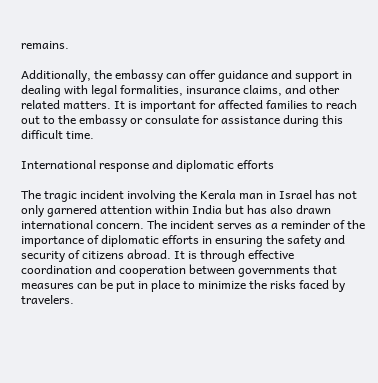remains.

Additionally, the embassy can offer guidance and support in dealing with legal formalities, insurance claims, and other related matters. It is important for affected families to reach out to the embassy or consulate for assistance during this difficult time.

International response and diplomatic efforts

The tragic incident involving the Kerala man in Israel has not only garnered attention within India but has also drawn international concern. The incident serves as a reminder of the importance of diplomatic efforts in ensuring the safety and security of citizens abroad. It is through effective coordination and cooperation between governments that measures can be put in place to minimize the risks faced by travelers.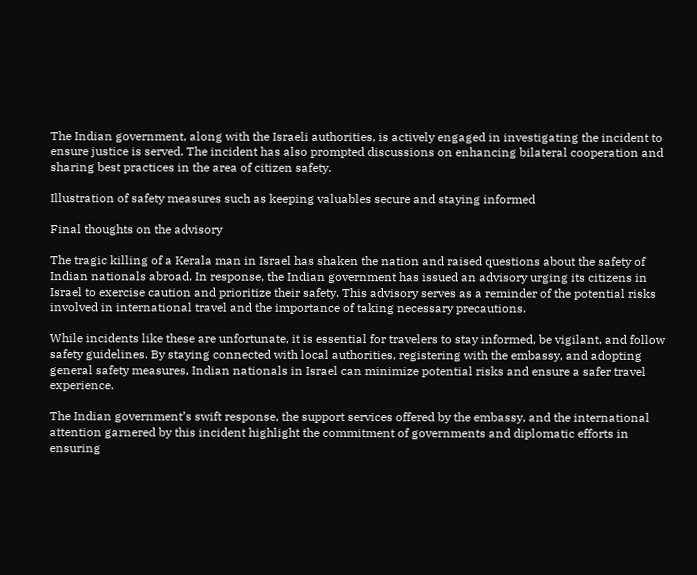The Indian government, along with the Israeli authorities, is actively engaged in investigating the incident to ensure justice is served. The incident has also prompted discussions on enhancing bilateral cooperation and sharing best practices in the area of citizen safety.

Illustration of safety measures such as keeping valuables secure and staying informed

Final thoughts on the advisory

The tragic killing of a Kerala man in Israel has shaken the nation and raised questions about the safety of Indian nationals abroad. In response, the Indian government has issued an advisory urging its citizens in Israel to exercise caution and prioritize their safety. This advisory serves as a reminder of the potential risks involved in international travel and the importance of taking necessary precautions.

While incidents like these are unfortunate, it is essential for travelers to stay informed, be vigilant, and follow safety guidelines. By staying connected with local authorities, registering with the embassy, and adopting general safety measures, Indian nationals in Israel can minimize potential risks and ensure a safer travel experience.

The Indian government’s swift response, the support services offered by the embassy, and the international attention garnered by this incident highlight the commitment of governments and diplomatic efforts in ensuring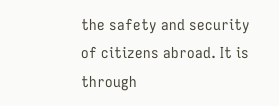the safety and security of citizens abroad. It is through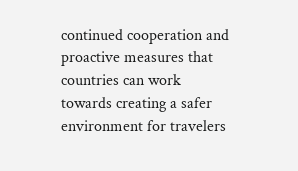continued cooperation and proactive measures that countries can work towards creating a safer environment for travelers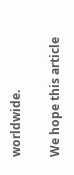worldwide.

We hope this article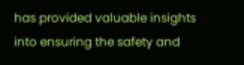has provided valuable insights into ensuring the safety and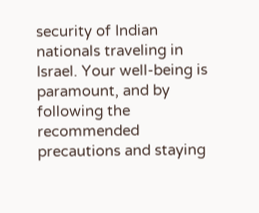security of Indian nationals traveling in Israel. Your well-being is paramount, and by following the recommended precautions and staying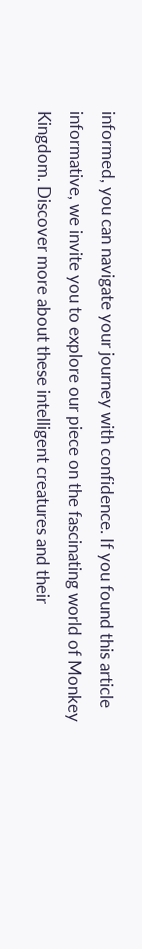informed, you can navigate your journey with confidence. If you found this article informative, we invite you to explore our piece on the fascinating world of Monkey Kingdom. Discover more about these intelligent creatures and their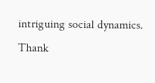intriguing social dynamics. Thank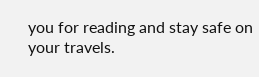you for reading and stay safe on your travels.